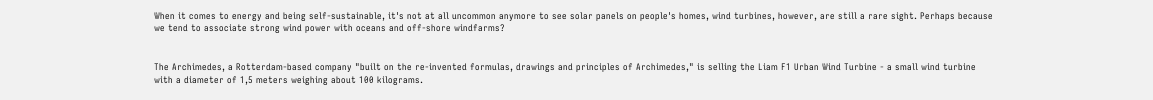When it comes to energy and being self-sustainable, it's not at all uncommon anymore to see solar panels on people's homes, wind turbines, however, are still a rare sight. Perhaps because we tend to associate strong wind power with oceans and off-shore windfarms?


The Archimedes, a Rotterdam-based company "built on the re-invented formulas, drawings and principles of Archimedes," is selling the Liam F1 Urban Wind Turbine - a small wind turbine with a diameter of 1,5 meters weighing about 100 kilograms.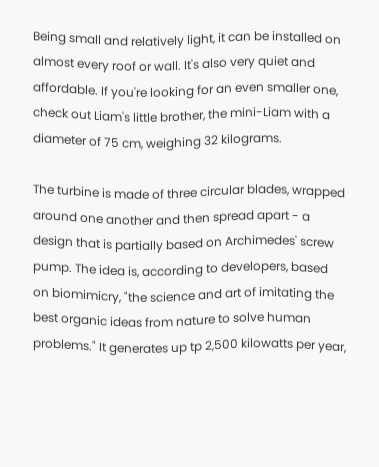Being small and relatively light, it can be installed on almost every roof or wall. It's also very quiet and affordable. If you're looking for an even smaller one, check out Liam's little brother, the mini-Liam with a diameter of 75 cm, weighing 32 kilograms.

The turbine is made of three circular blades, wrapped around one another and then spread apart - a design that is partially based on Archimedes' screw pump. The idea is, according to developers, based on biomimicry, "the science and art of imitating the best organic ideas from nature to solve human problems." It generates up tp 2,500 kilowatts per year,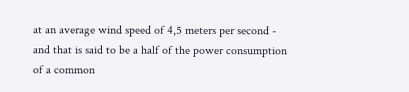at an average wind speed of 4,5 meters per second - and that is said to be a half of the power consumption of a common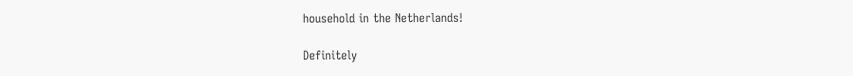household in the Netherlands!

Definitely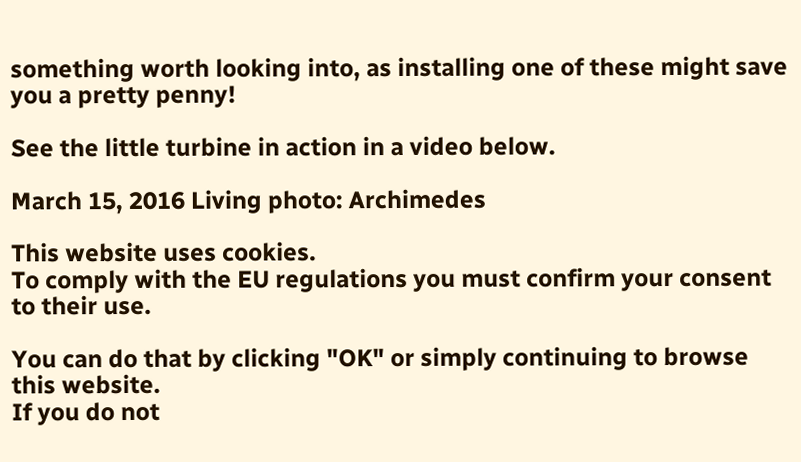something worth looking into, as installing one of these might save you a pretty penny!

See the little turbine in action in a video below.

March 15, 2016 Living photo: Archimedes

This website uses cookies.
To comply with the EU regulations you must confirm your consent to their use.

You can do that by clicking "OK" or simply continuing to browse this website.
If you do not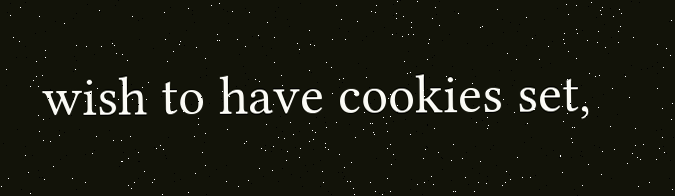wish to have cookies set,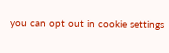you can opt out in cookie settings